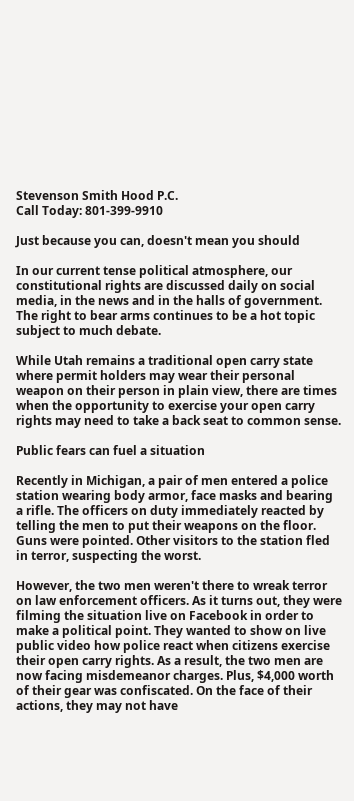Stevenson Smith Hood P.C.
Call Today: 801-399-9910

Just because you can, doesn't mean you should

In our current tense political atmosphere, our constitutional rights are discussed daily on social media, in the news and in the halls of government. The right to bear arms continues to be a hot topic subject to much debate.

While Utah remains a traditional open carry state where permit holders may wear their personal weapon on their person in plain view, there are times when the opportunity to exercise your open carry rights may need to take a back seat to common sense.

Public fears can fuel a situation

Recently in Michigan, a pair of men entered a police station wearing body armor, face masks and bearing a rifle. The officers on duty immediately reacted by telling the men to put their weapons on the floor. Guns were pointed. Other visitors to the station fled in terror, suspecting the worst.

However, the two men weren't there to wreak terror on law enforcement officers. As it turns out, they were filming the situation live on Facebook in order to make a political point. They wanted to show on live public video how police react when citizens exercise their open carry rights. As a result, the two men are now facing misdemeanor charges. Plus, $4,000 worth of their gear was confiscated. On the face of their actions, they may not have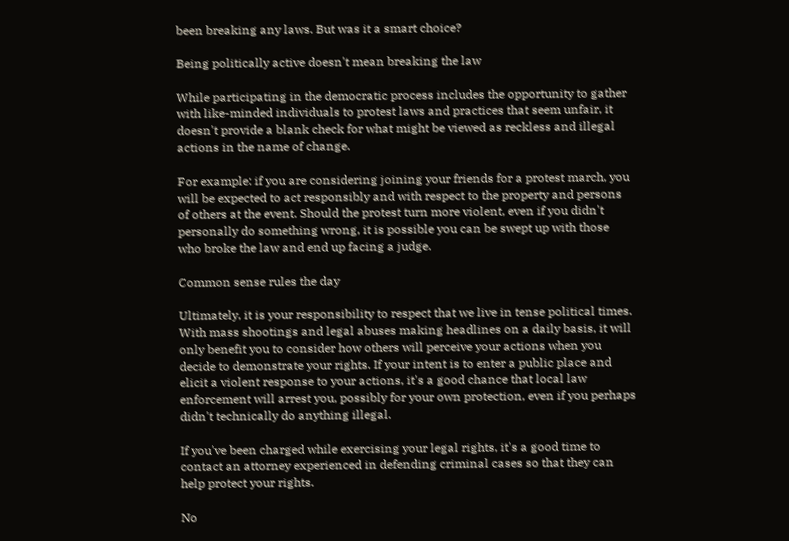been breaking any laws. But was it a smart choice?

Being politically active doesn't mean breaking the law

While participating in the democratic process includes the opportunity to gather with like-minded individuals to protest laws and practices that seem unfair, it doesn't provide a blank check for what might be viewed as reckless and illegal actions in the name of change.

For example: if you are considering joining your friends for a protest march, you will be expected to act responsibly and with respect to the property and persons of others at the event. Should the protest turn more violent, even if you didn't personally do something wrong, it is possible you can be swept up with those who broke the law and end up facing a judge.

Common sense rules the day

Ultimately, it is your responsibility to respect that we live in tense political times. With mass shootings and legal abuses making headlines on a daily basis, it will only benefit you to consider how others will perceive your actions when you decide to demonstrate your rights. If your intent is to enter a public place and elicit a violent response to your actions, it's a good chance that local law enforcement will arrest you, possibly for your own protection, even if you perhaps didn't technically do anything illegal.

If you've been charged while exercising your legal rights, it's a good time to contact an attorney experienced in defending criminal cases so that they can help protect your rights.

No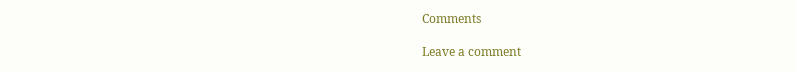Comments

Leave a comment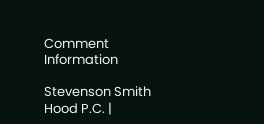Comment Information

Stevenson Smith Hood P.C. |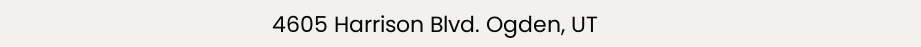4605 Harrison Blvd. Ogden, UT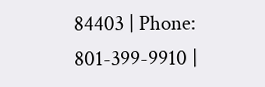84403 | Phone: 801-399-9910 |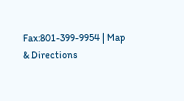Fax:801-399-9954 | Map & Directions